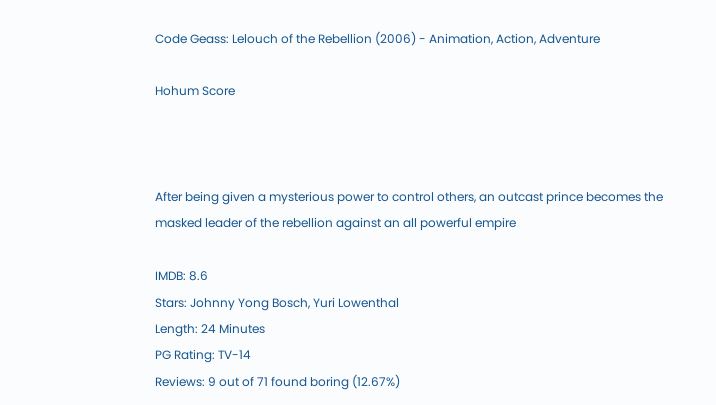Code Geass: Lelouch of the Rebellion (2006) - Animation, Action, Adventure

Hohum Score



After being given a mysterious power to control others, an outcast prince becomes the masked leader of the rebellion against an all powerful empire

IMDB: 8.6
Stars: Johnny Yong Bosch, Yuri Lowenthal
Length: 24 Minutes
PG Rating: TV-14
Reviews: 9 out of 71 found boring (12.67%)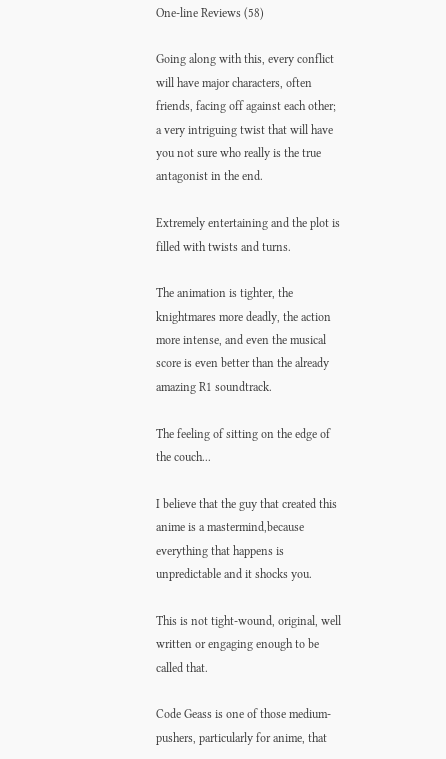One-line Reviews (58)

Going along with this, every conflict will have major characters, often friends, facing off against each other; a very intriguing twist that will have you not sure who really is the true antagonist in the end.

Extremely entertaining and the plot is filled with twists and turns.

The animation is tighter, the knightmares more deadly, the action more intense, and even the musical score is even better than the already amazing R1 soundtrack.

The feeling of sitting on the edge of the couch...

I believe that the guy that created this anime is a mastermind,because everything that happens is unpredictable and it shocks you.

This is not tight-wound, original, well written or engaging enough to be called that.

Code Geass is one of those medium-pushers, particularly for anime, that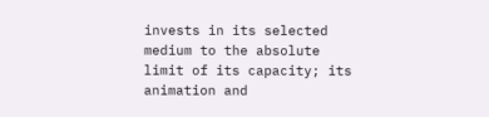invests in its selected medium to the absolute limit of its capacity; its animation and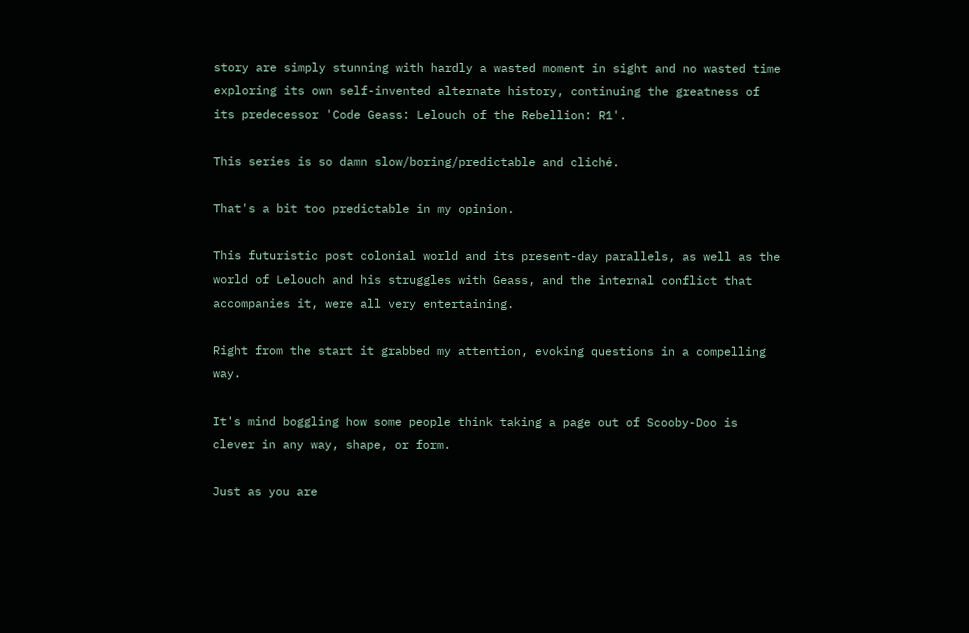story are simply stunning with hardly a wasted moment in sight and no wasted time exploring its own self-invented alternate history, continuing the greatness of its predecessor 'Code Geass: Lelouch of the Rebellion: R1'.

This series is so damn slow/boring/predictable and cliché.

That's a bit too predictable in my opinion.

This futuristic post colonial world and its present-day parallels, as well as the world of Lelouch and his struggles with Geass, and the internal conflict that accompanies it, were all very entertaining.

Right from the start it grabbed my attention, evoking questions in a compelling way.

It's mind boggling how some people think taking a page out of Scooby-Doo is clever in any way, shape, or form.

Just as you are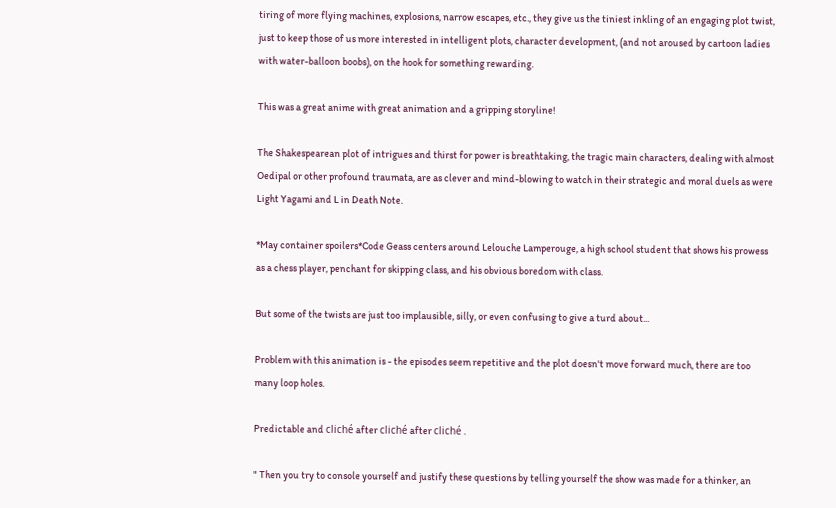tiring of more flying machines, explosions, narrow escapes, etc., they give us the tiniest inkling of an engaging plot twist, just to keep those of us more interested in intelligent plots, character development, (and not aroused by cartoon ladies with water-balloon boobs), on the hook for something rewarding.

This was a great anime with great animation and a gripping storyline!

The Shakespearean plot of intrigues and thirst for power is breathtaking, the tragic main characters, dealing with almost Oedipal or other profound traumata, are as clever and mind-blowing to watch in their strategic and moral duels as were Light Yagami and L in Death Note.

*May container spoilers*Code Geass centers around Lelouche Lamperouge, a high school student that shows his prowess as a chess player, penchant for skipping class, and his obvious boredom with class.

But some of the twists are just too implausible, silly, or even confusing to give a turd about...

Problem with this animation is - the episodes seem repetitive and the plot doesn't move forward much, there are too many loop holes.

Predictable and cliché after cliché after cliché .

" Then you try to console yourself and justify these questions by telling yourself the show was made for a thinker, an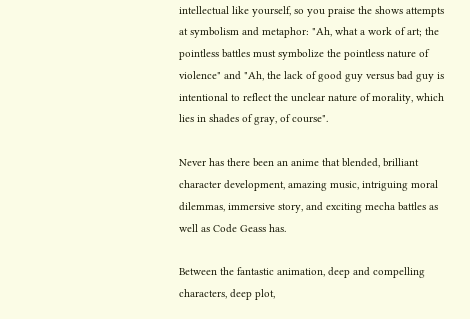intellectual like yourself, so you praise the shows attempts at symbolism and metaphor: "Ah, what a work of art; the pointless battles must symbolize the pointless nature of violence" and "Ah, the lack of good guy versus bad guy is intentional to reflect the unclear nature of morality, which lies in shades of gray, of course".

Never has there been an anime that blended, brilliant character development, amazing music, intriguing moral dilemmas, immersive story, and exciting mecha battles as well as Code Geass has.

Between the fantastic animation, deep and compelling characters, deep plot,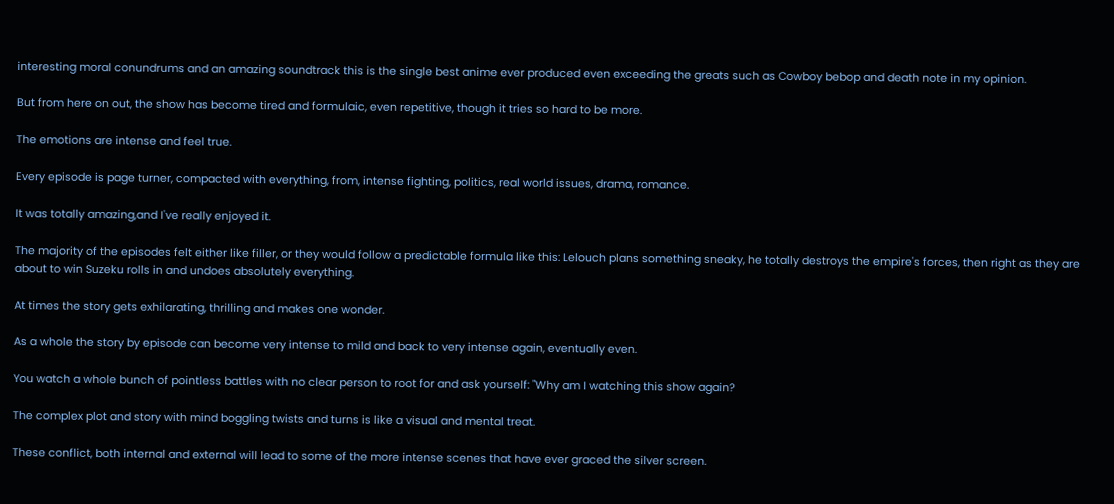interesting moral conundrums and an amazing soundtrack this is the single best anime ever produced even exceeding the greats such as Cowboy bebop and death note in my opinion.

But from here on out, the show has become tired and formulaic, even repetitive, though it tries so hard to be more.

The emotions are intense and feel true.

Every episode is page turner, compacted with everything, from, intense fighting, politics, real world issues, drama, romance.

It was totally amazing,and I've really enjoyed it.

The majority of the episodes felt either like filler, or they would follow a predictable formula like this: Lelouch plans something sneaky, he totally destroys the empire's forces, then right as they are about to win Suzeku rolls in and undoes absolutely everything.

At times the story gets exhilarating, thrilling and makes one wonder.

As a whole the story by episode can become very intense to mild and back to very intense again, eventually even.

You watch a whole bunch of pointless battles with no clear person to root for and ask yourself: "Why am I watching this show again?

The complex plot and story with mind boggling twists and turns is like a visual and mental treat.

These conflict, both internal and external will lead to some of the more intense scenes that have ever graced the silver screen.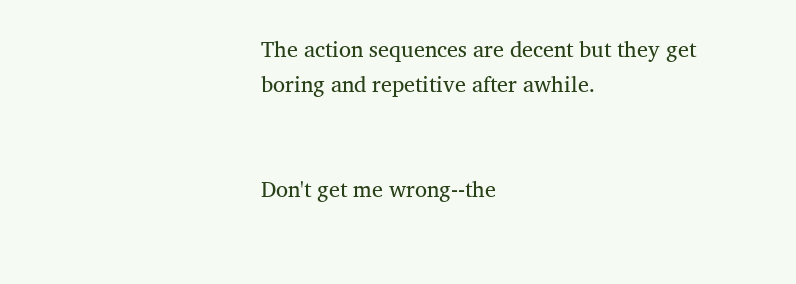The action sequences are decent but they get boring and repetitive after awhile.


Don't get me wrong--the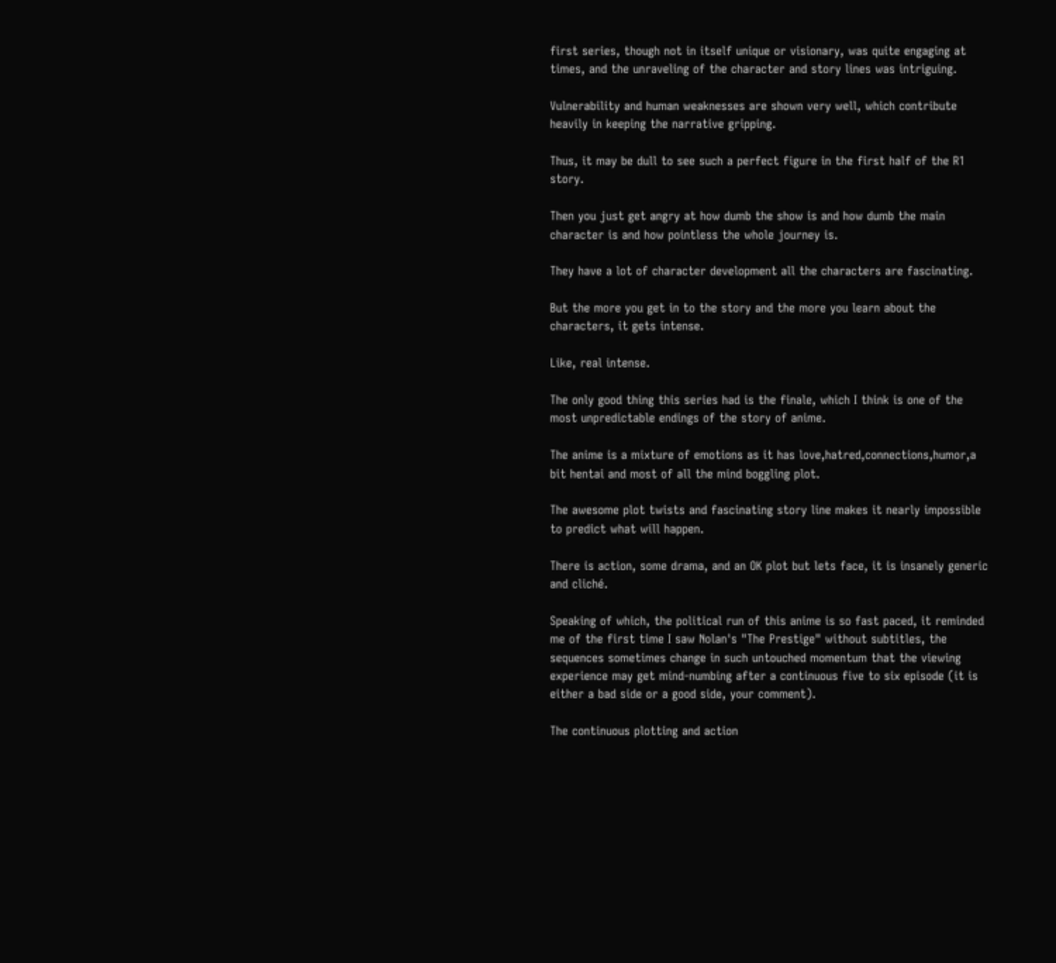first series, though not in itself unique or visionary, was quite engaging at times, and the unraveling of the character and story lines was intriguing.

Vulnerability and human weaknesses are shown very well, which contribute heavily in keeping the narrative gripping.

Thus, it may be dull to see such a perfect figure in the first half of the R1 story.

Then you just get angry at how dumb the show is and how dumb the main character is and how pointless the whole journey is.

They have a lot of character development all the characters are fascinating.

But the more you get in to the story and the more you learn about the characters, it gets intense.

Like, real intense.

The only good thing this series had is the finale, which I think is one of the most unpredictable endings of the story of anime.

The anime is a mixture of emotions as it has love,hatred,connections,humor,a bit hentai and most of all the mind boggling plot.

The awesome plot twists and fascinating story line makes it nearly impossible to predict what will happen.

There is action, some drama, and an OK plot but lets face, it is insanely generic and cliché.

Speaking of which, the political run of this anime is so fast paced, it reminded me of the first time I saw Nolan's "The Prestige" without subtitles, the sequences sometimes change in such untouched momentum that the viewing experience may get mind-numbing after a continuous five to six episode (it is either a bad side or a good side, your comment).

The continuous plotting and action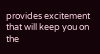provides excitement that will keep you on the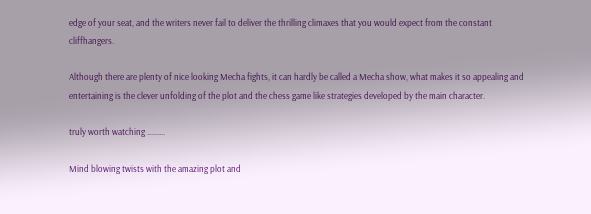edge of your seat, and the writers never fail to deliver the thrilling climaxes that you would expect from the constant cliffhangers.

Although there are plenty of nice looking Mecha fights, it can hardly be called a Mecha show, what makes it so appealing and entertaining is the clever unfolding of the plot and the chess game like strategies developed by the main character.

truly worth watching .........

Mind blowing twists with the amazing plot and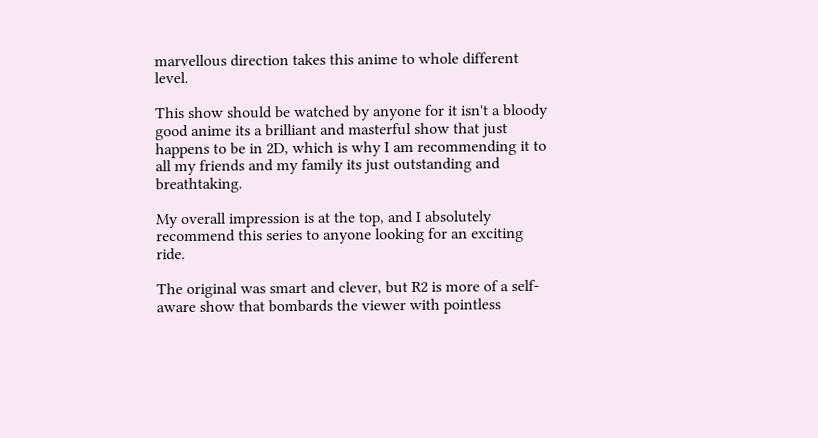marvellous direction takes this anime to whole different level.

This show should be watched by anyone for it isn't a bloody good anime its a brilliant and masterful show that just happens to be in 2D, which is why I am recommending it to all my friends and my family its just outstanding and breathtaking.

My overall impression is at the top, and I absolutely recommend this series to anyone looking for an exciting ride.

The original was smart and clever, but R2 is more of a self-aware show that bombards the viewer with pointless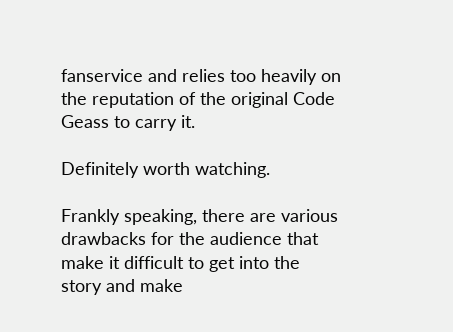fanservice and relies too heavily on the reputation of the original Code Geass to carry it.

Definitely worth watching.

Frankly speaking, there are various drawbacks for the audience that make it difficult to get into the story and make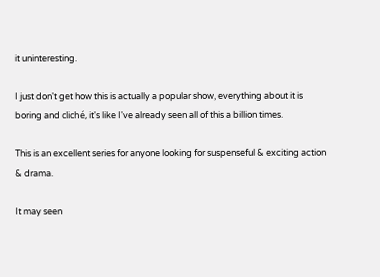it uninteresting.

I just don't get how this is actually a popular show, everything about it is boring and cliché, it's like I've already seen all of this a billion times.

This is an excellent series for anyone looking for suspenseful & exciting action & drama.

It may seen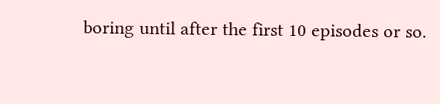boring until after the first 10 episodes or so.